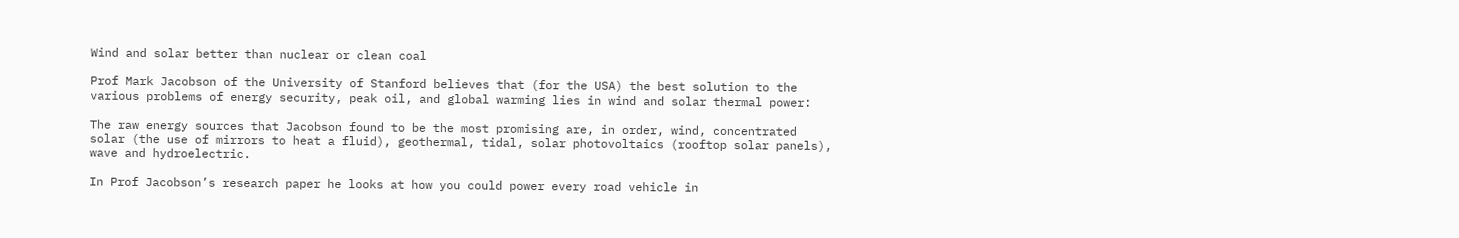Wind and solar better than nuclear or clean coal

Prof Mark Jacobson of the University of Stanford believes that (for the USA) the best solution to the various problems of energy security, peak oil, and global warming lies in wind and solar thermal power:

The raw energy sources that Jacobson found to be the most promising are, in order, wind, concentrated solar (the use of mirrors to heat a fluid), geothermal, tidal, solar photovoltaics (rooftop solar panels), wave and hydroelectric.

In Prof Jacobson’s research paper he looks at how you could power every road vehicle in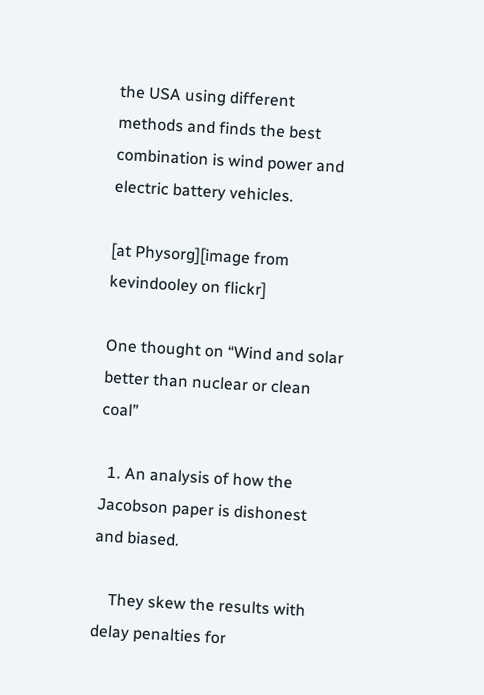the USA using different methods and finds the best combination is wind power and electric battery vehicles.

[at Physorg][image from kevindooley on flickr]

One thought on “Wind and solar better than nuclear or clean coal”

  1. An analysis of how the Jacobson paper is dishonest and biased.

    They skew the results with delay penalties for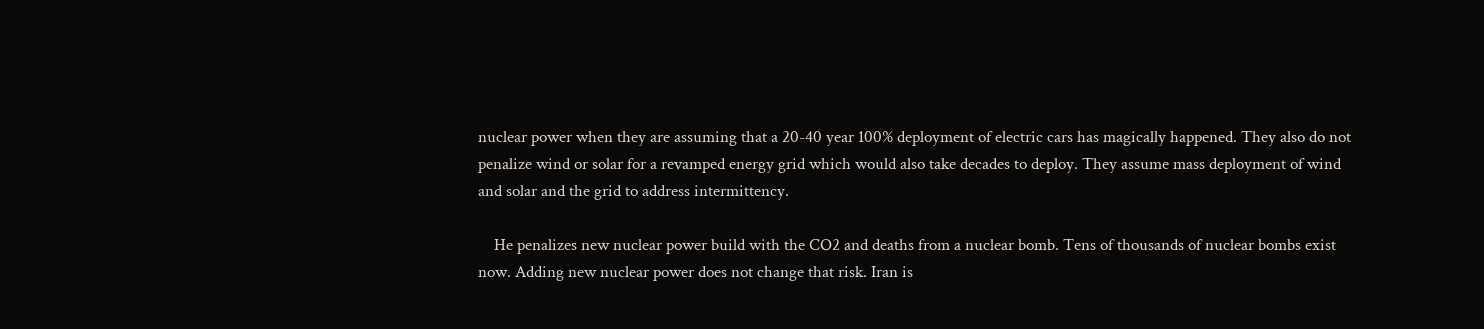nuclear power when they are assuming that a 20-40 year 100% deployment of electric cars has magically happened. They also do not penalize wind or solar for a revamped energy grid which would also take decades to deploy. They assume mass deployment of wind and solar and the grid to address intermittency.

    He penalizes new nuclear power build with the CO2 and deaths from a nuclear bomb. Tens of thousands of nuclear bombs exist now. Adding new nuclear power does not change that risk. Iran is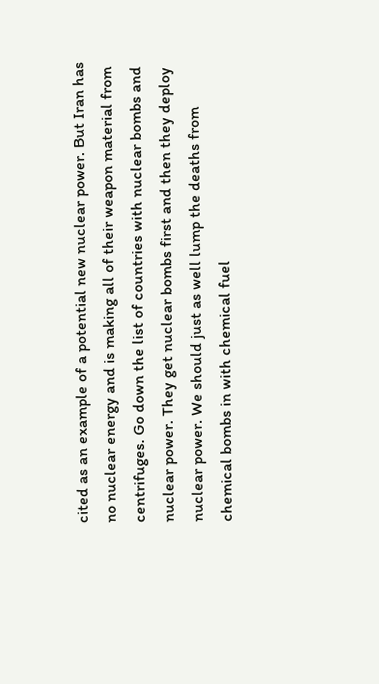cited as an example of a potential new nuclear power. But Iran has no nuclear energy and is making all of their weapon material from centrifuges. Go down the list of countries with nuclear bombs and nuclear power. They get nuclear bombs first and then they deploy nuclear power. We should just as well lump the deaths from chemical bombs in with chemical fuel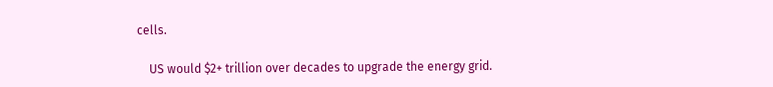cells.

    US would $2+ trillion over decades to upgrade the energy grid.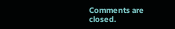Comments are closed.